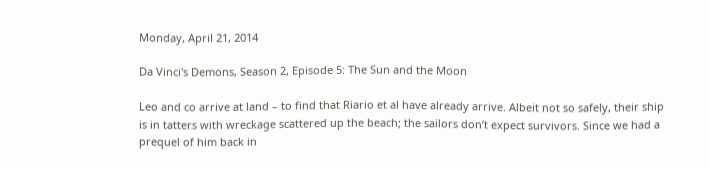Monday, April 21, 2014

Da Vinci's Demons, Season 2, Episode 5: The Sun and the Moon

Leo and co arrive at land – to find that Riario et al have already arrive. Albeit not so safely, their ship is in tatters with wreckage scattered up the beach; the sailors don’t expect survivors. Since we had a prequel of him back in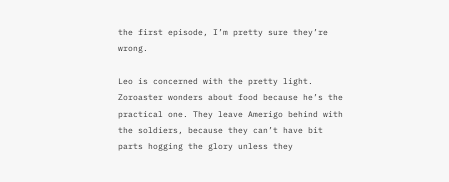the first episode, I’m pretty sure they’re wrong.

Leo is concerned with the pretty light. Zoroaster wonders about food because he’s the practical one. They leave Amerigo behind with the soldiers, because they can’t have bit parts hogging the glory unless they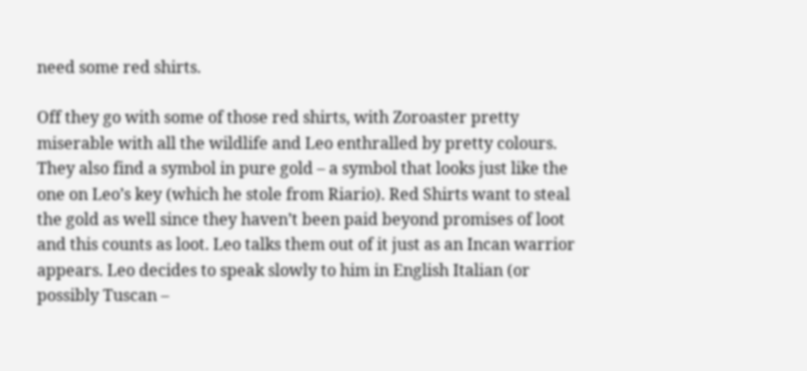need some red shirts.

Off they go with some of those red shirts, with Zoroaster pretty miserable with all the wildlife and Leo enthralled by pretty colours. They also find a symbol in pure gold – a symbol that looks just like the one on Leo’s key (which he stole from Riario). Red Shirts want to steal the gold as well since they haven’t been paid beyond promises of loot and this counts as loot. Leo talks them out of it just as an Incan warrior appears. Leo decides to speak slowly to him in English Italian (or possibly Tuscan –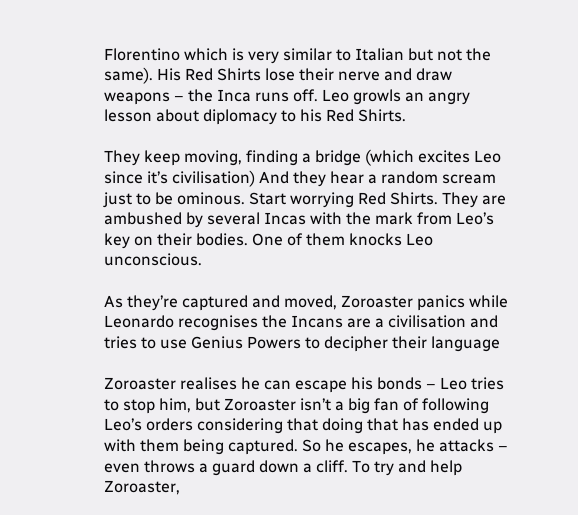Florentino which is very similar to Italian but not the same). His Red Shirts lose their nerve and draw weapons – the Inca runs off. Leo growls an angry lesson about diplomacy to his Red Shirts.

They keep moving, finding a bridge (which excites Leo since it’s civilisation) And they hear a random scream just to be ominous. Start worrying Red Shirts. They are ambushed by several Incas with the mark from Leo’s key on their bodies. One of them knocks Leo unconscious.

As they’re captured and moved, Zoroaster panics while Leonardo recognises the Incans are a civilisation and tries to use Genius Powers to decipher their language

Zoroaster realises he can escape his bonds – Leo tries to stop him, but Zoroaster isn’t a big fan of following Leo’s orders considering that doing that has ended up with them being captured. So he escapes, he attacks – even throws a guard down a cliff. To try and help Zoroaster,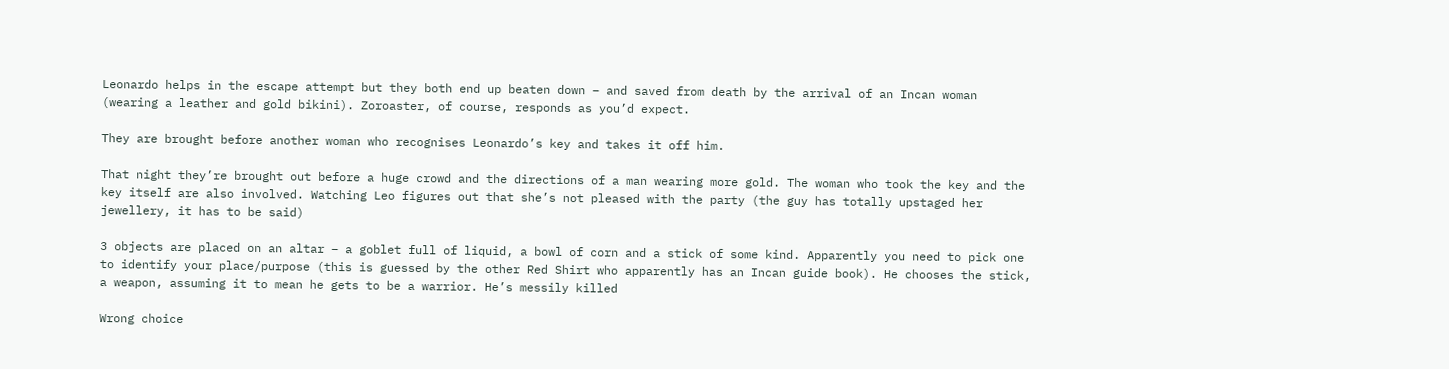Leonardo helps in the escape attempt but they both end up beaten down – and saved from death by the arrival of an Incan woman (wearing a leather and gold bikini). Zoroaster, of course, responds as you’d expect.

They are brought before another woman who recognises Leonardo’s key and takes it off him.

That night they’re brought out before a huge crowd and the directions of a man wearing more gold. The woman who took the key and the key itself are also involved. Watching Leo figures out that she’s not pleased with the party (the guy has totally upstaged her jewellery, it has to be said)

3 objects are placed on an altar – a goblet full of liquid, a bowl of corn and a stick of some kind. Apparently you need to pick one to identify your place/purpose (this is guessed by the other Red Shirt who apparently has an Incan guide book). He chooses the stick, a weapon, assuming it to mean he gets to be a warrior. He’s messily killed

Wrong choice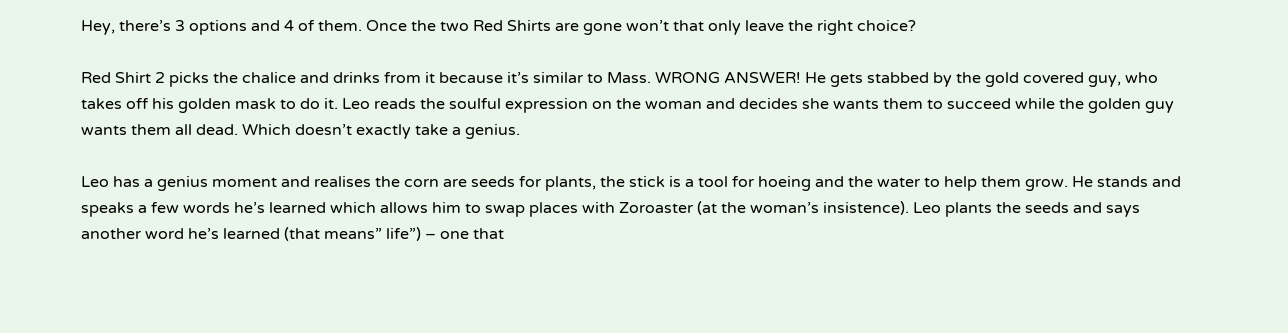Hey, there’s 3 options and 4 of them. Once the two Red Shirts are gone won’t that only leave the right choice?

Red Shirt 2 picks the chalice and drinks from it because it’s similar to Mass. WRONG ANSWER! He gets stabbed by the gold covered guy, who takes off his golden mask to do it. Leo reads the soulful expression on the woman and decides she wants them to succeed while the golden guy wants them all dead. Which doesn’t exactly take a genius.

Leo has a genius moment and realises the corn are seeds for plants, the stick is a tool for hoeing and the water to help them grow. He stands and speaks a few words he’s learned which allows him to swap places with Zoroaster (at the woman’s insistence). Leo plants the seeds and says another word he’s learned (that means” life”) – one that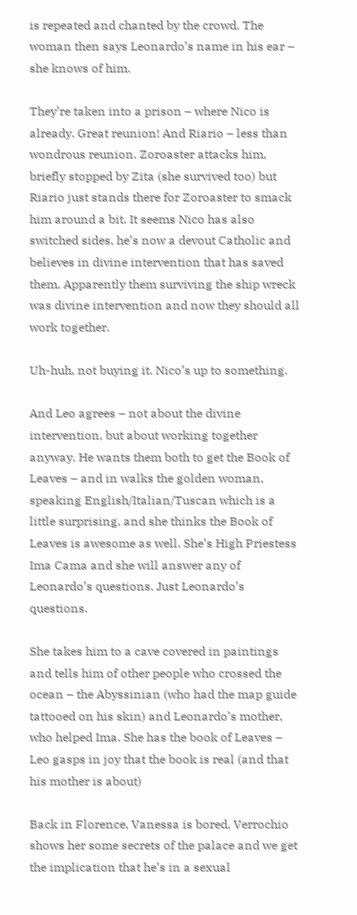is repeated and chanted by the crowd. The woman then says Leonardo’s name in his ear – she knows of him.

They’re taken into a prison – where Nico is already. Great reunion! And Riario – less than wondrous reunion. Zoroaster attacks him, briefly stopped by Zita (she survived too) but Riario just stands there for Zoroaster to smack him around a bit. It seems Nico has also switched sides, he’s now a devout Catholic and believes in divine intervention that has saved them. Apparently them surviving the ship wreck was divine intervention and now they should all work together.

Uh-huh, not buying it. Nico’s up to something.

And Leo agrees – not about the divine intervention, but about working together anyway. He wants them both to get the Book of Leaves – and in walks the golden woman, speaking English/Italian/Tuscan which is a little surprising, and she thinks the Book of Leaves is awesome as well. She’s High Priestess Ima Cama and she will answer any of Leonardo’s questions. Just Leonardo’s questions.

She takes him to a cave covered in paintings and tells him of other people who crossed the ocean – the Abyssinian (who had the map guide tattooed on his skin) and Leonardo’s mother, who helped Ima. She has the book of Leaves – Leo gasps in joy that the book is real (and that his mother is about)

Back in Florence, Vanessa is bored, Verrochio shows her some secrets of the palace and we get the implication that he’s in a sexual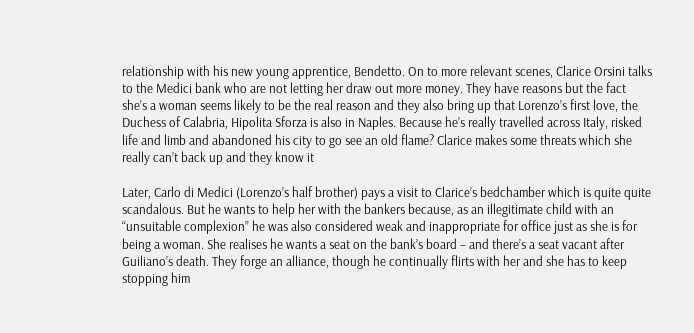relationship with his new young apprentice, Bendetto. On to more relevant scenes, Clarice Orsini talks to the Medici bank who are not letting her draw out more money. They have reasons but the fact she’s a woman seems likely to be the real reason and they also bring up that Lorenzo’s first love, the Duchess of Calabria, Hipolita Sforza is also in Naples. Because he’s really travelled across Italy, risked life and limb and abandoned his city to go see an old flame? Clarice makes some threats which she really can’t back up and they know it

Later, Carlo di Medici (Lorenzo’s half brother) pays a visit to Clarice’s bedchamber which is quite quite scandalous. But he wants to help her with the bankers because, as an illegitimate child with an “unsuitable complexion” he was also considered weak and inappropriate for office just as she is for being a woman. She realises he wants a seat on the bank’s board – and there’s a seat vacant after Guiliano’s death. They forge an alliance, though he continually flirts with her and she has to keep stopping him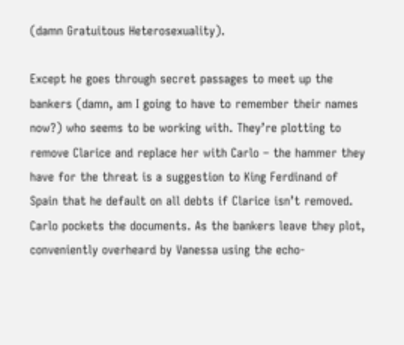(damn Gratuitous Heterosexuality).

Except he goes through secret passages to meet up the bankers (damn, am I going to have to remember their names now?) who seems to be working with. They’re plotting to remove Clarice and replace her with Carlo – the hammer they have for the threat is a suggestion to King Ferdinand of Spain that he default on all debts if Clarice isn’t removed. Carlo pockets the documents. As the bankers leave they plot, conveniently overheard by Vanessa using the echo-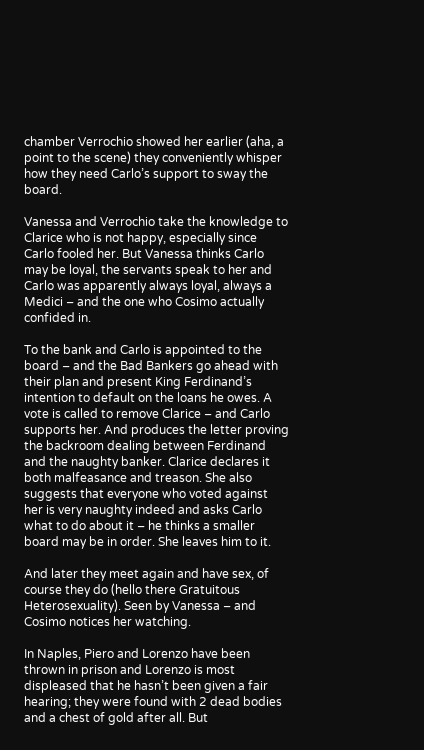chamber Verrochio showed her earlier (aha, a point to the scene) they conveniently whisper how they need Carlo’s support to sway the board.

Vanessa and Verrochio take the knowledge to Clarice who is not happy, especially since Carlo fooled her. But Vanessa thinks Carlo may be loyal, the servants speak to her and Carlo was apparently always loyal, always a Medici – and the one who Cosimo actually confided in.

To the bank and Carlo is appointed to the board – and the Bad Bankers go ahead with their plan and present King Ferdinand’s intention to default on the loans he owes. A vote is called to remove Clarice – and Carlo supports her. And produces the letter proving the backroom dealing between Ferdinand and the naughty banker. Clarice declares it both malfeasance and treason. She also suggests that everyone who voted against her is very naughty indeed and asks Carlo what to do about it – he thinks a smaller board may be in order. She leaves him to it.

And later they meet again and have sex, of course they do (hello there Gratuitous Heterosexuality). Seen by Vanessa – and Cosimo notices her watching.

In Naples, Piero and Lorenzo have been thrown in prison and Lorenzo is most displeased that he hasn’t been given a fair hearing; they were found with 2 dead bodies and a chest of gold after all. But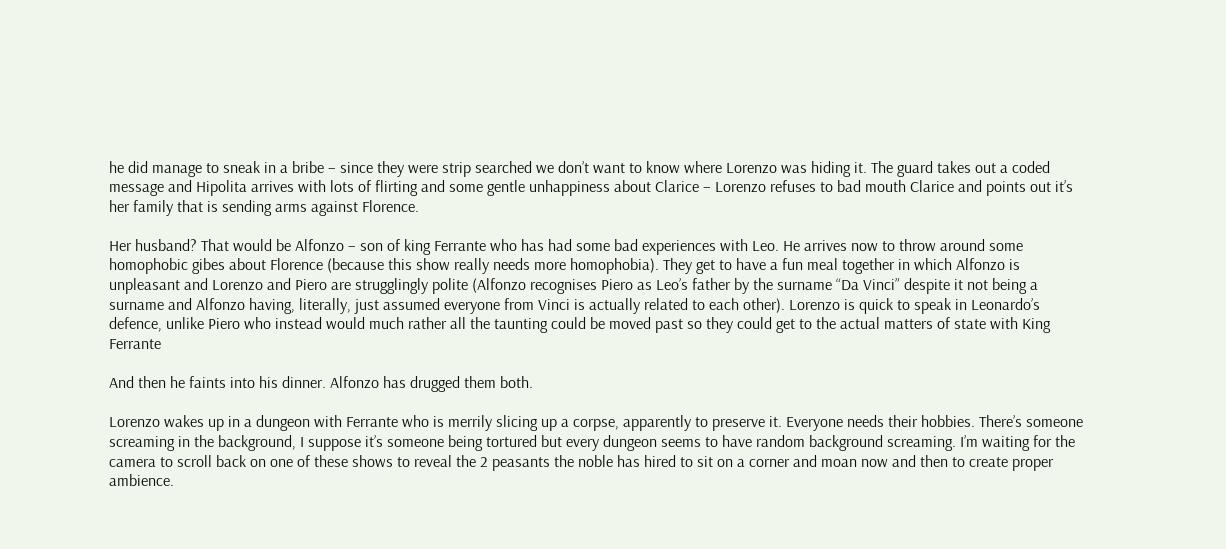he did manage to sneak in a bribe – since they were strip searched we don’t want to know where Lorenzo was hiding it. The guard takes out a coded message and Hipolita arrives with lots of flirting and some gentle unhappiness about Clarice – Lorenzo refuses to bad mouth Clarice and points out it’s her family that is sending arms against Florence.

Her husband? That would be Alfonzo – son of king Ferrante who has had some bad experiences with Leo. He arrives now to throw around some homophobic gibes about Florence (because this show really needs more homophobia). They get to have a fun meal together in which Alfonzo is unpleasant and Lorenzo and Piero are strugglingly polite (Alfonzo recognises Piero as Leo’s father by the surname “Da Vinci” despite it not being a surname and Alfonzo having, literally, just assumed everyone from Vinci is actually related to each other). Lorenzo is quick to speak in Leonardo’s defence, unlike Piero who instead would much rather all the taunting could be moved past so they could get to the actual matters of state with King Ferrante

And then he faints into his dinner. Alfonzo has drugged them both.

Lorenzo wakes up in a dungeon with Ferrante who is merrily slicing up a corpse, apparently to preserve it. Everyone needs their hobbies. There’s someone screaming in the background, I suppose it’s someone being tortured but every dungeon seems to have random background screaming. I’m waiting for the camera to scroll back on one of these shows to reveal the 2 peasants the noble has hired to sit on a corner and moan now and then to create proper ambience.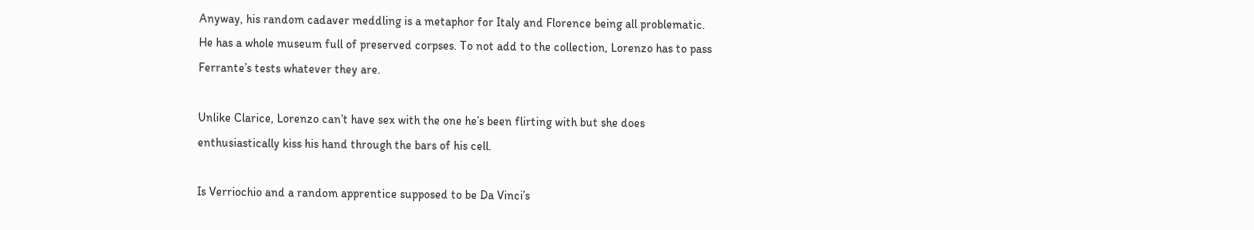Anyway, his random cadaver meddling is a metaphor for Italy and Florence being all problematic. He has a whole museum full of preserved corpses. To not add to the collection, Lorenzo has to pass Ferrante’s tests whatever they are.

Unlike Clarice, Lorenzo can’t have sex with the one he’s been flirting with but she does enthusiastically kiss his hand through the bars of his cell.

Is Verriochio and a random apprentice supposed to be Da Vinci’s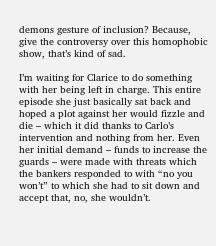demons gesture of inclusion? Because, give the controversy over this homophobic show, that’s kind of sad.

I’m waiting for Clarice to do something with her being left in charge. This entire episode she just basically sat back and hoped a plot against her would fizzle and die – which it did thanks to Carlo’s intervention and nothing from her. Even her initial demand – funds to increase the guards – were made with threats which the bankers responded to with “no you won’t” to which she had to sit down and accept that, no, she wouldn’t.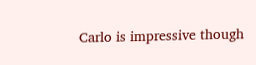Carlo is impressive though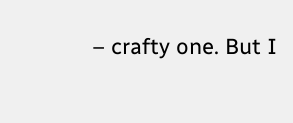– crafty one. But I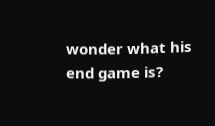wonder what his end game is?